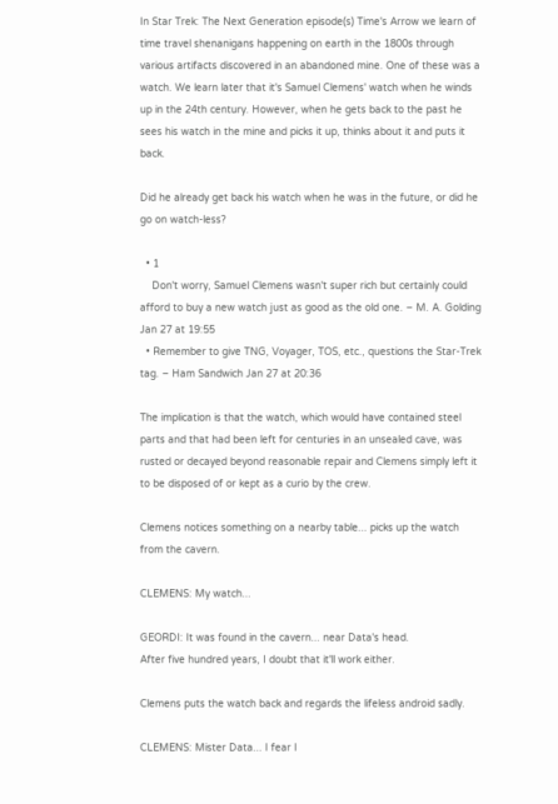In Star Trek: The Next Generation episode(s) Time's Arrow we learn of time travel shenanigans happening on earth in the 1800s through various artifacts discovered in an abandoned mine. One of these was a watch. We learn later that it's Samuel Clemens' watch when he winds up in the 24th century. However, when he gets back to the past he sees his watch in the mine and picks it up, thinks about it and puts it back.

Did he already get back his watch when he was in the future, or did he go on watch-less?

  • 1
    Don't worry, Samuel Clemens wasn't super rich but certainly could afford to buy a new watch just as good as the old one. – M. A. Golding Jan 27 at 19:55
  • Remember to give TNG, Voyager, TOS, etc., questions the Star-Trek tag. – Ham Sandwich Jan 27 at 20:36

The implication is that the watch, which would have contained steel parts and that had been left for centuries in an unsealed cave, was rusted or decayed beyond reasonable repair and Clemens simply left it to be disposed of or kept as a curio by the crew.

Clemens notices something on a nearby table... picks up the watch from the cavern.

CLEMENS: My watch...

GEORDI: It was found in the cavern... near Data's head.
After five hundred years, I doubt that it'll work either.

Clemens puts the watch back and regards the lifeless android sadly.

CLEMENS: Mister Data... I fear I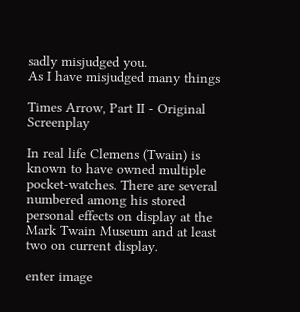sadly misjudged you.
As I have misjudged many things

Times Arrow, Part II - Original Screenplay

In real life Clemens (Twain) is known to have owned multiple pocket-watches. There are several numbered among his stored personal effects on display at the Mark Twain Museum and at least two on current display.

enter image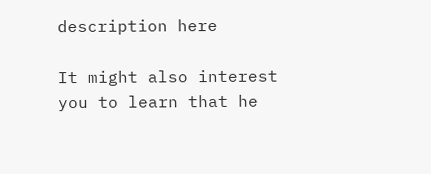description here

It might also interest you to learn that he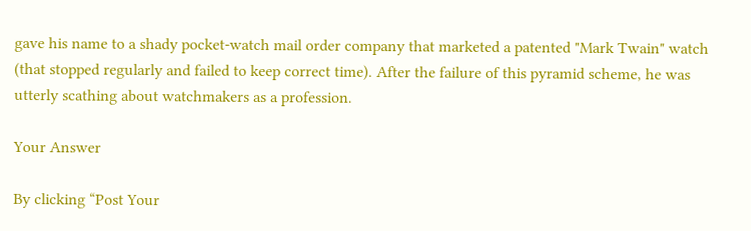gave his name to a shady pocket-watch mail order company that marketed a patented "Mark Twain" watch (that stopped regularly and failed to keep correct time). After the failure of this pyramid scheme, he was utterly scathing about watchmakers as a profession.

Your Answer

By clicking “Post Your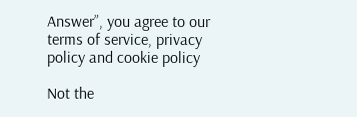Answer”, you agree to our terms of service, privacy policy and cookie policy

Not the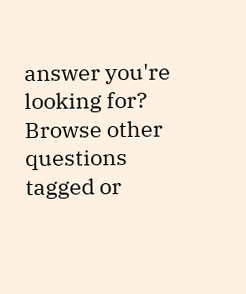answer you're looking for? Browse other questions tagged or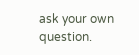ask your own question.